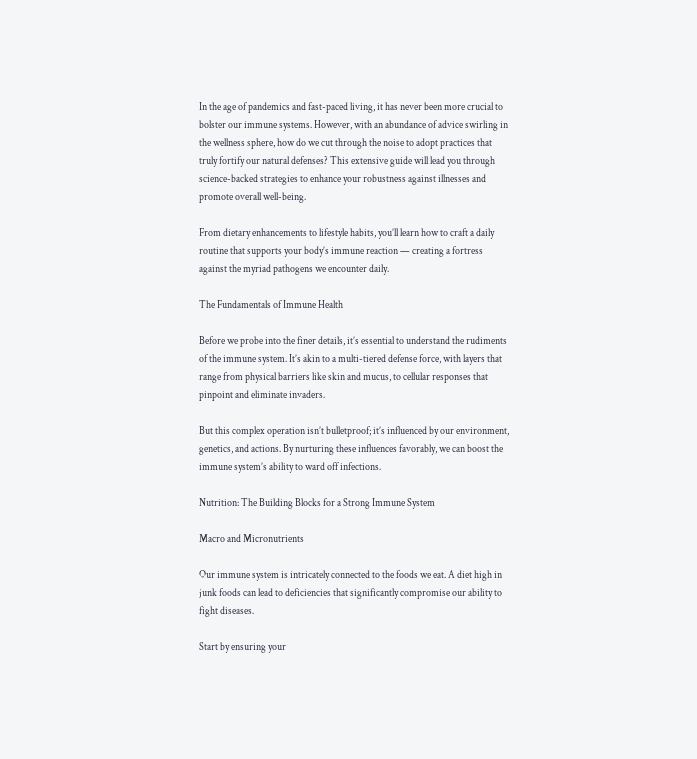In the age of pandemics and fast-paced living, it has never been more crucial to bolster our immune systems. However, with an abundance of advice swirling in the wellness sphere, how do we cut through the noise to adopt practices that truly fortify our natural defenses? This extensive guide will lead you through science-backed strategies to enhance your robustness against illnesses and promote overall well-being.

From dietary enhancements to lifestyle habits, you’ll learn how to craft a daily routine that supports your body’s immune reaction — creating a fortress against the myriad pathogens we encounter daily.

The Fundamentals of Immune Health

Before we probe into the finer details, it’s essential to understand the rudiments of the immune system. It’s akin to a multi-tiered defense force, with layers that range from physical barriers like skin and mucus, to cellular responses that pinpoint and eliminate invaders.

But this complex operation isn’t bulletproof; it’s influenced by our environment, genetics, and actions. By nurturing these influences favorably, we can boost the immune system’s ability to ward off infections.

Nutrition: The Building Blocks for a Strong Immune System

Macro and Micronutrients

Our immune system is intricately connected to the foods we eat. A diet high in junk foods can lead to deficiencies that significantly compromise our ability to fight diseases.

Start by ensuring your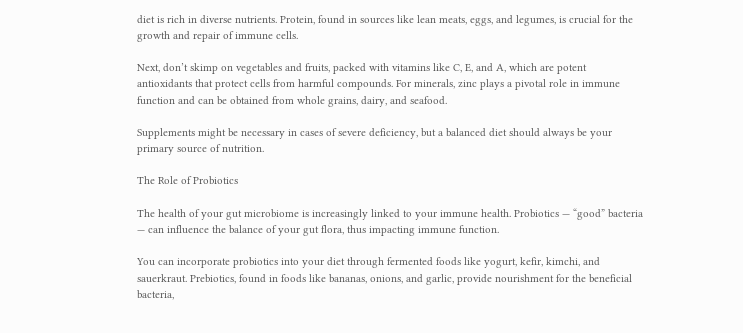diet is rich in diverse nutrients. Protein, found in sources like lean meats, eggs, and legumes, is crucial for the growth and repair of immune cells.

Next, don’t skimp on vegetables and fruits, packed with vitamins like C, E, and A, which are potent antioxidants that protect cells from harmful compounds. For minerals, zinc plays a pivotal role in immune function and can be obtained from whole grains, dairy, and seafood.

Supplements might be necessary in cases of severe deficiency, but a balanced diet should always be your primary source of nutrition.

The Role of Probiotics

The health of your gut microbiome is increasingly linked to your immune health. Probiotics — “good” bacteria — can influence the balance of your gut flora, thus impacting immune function.

You can incorporate probiotics into your diet through fermented foods like yogurt, kefir, kimchi, and sauerkraut. Prebiotics, found in foods like bananas, onions, and garlic, provide nourishment for the beneficial bacteria,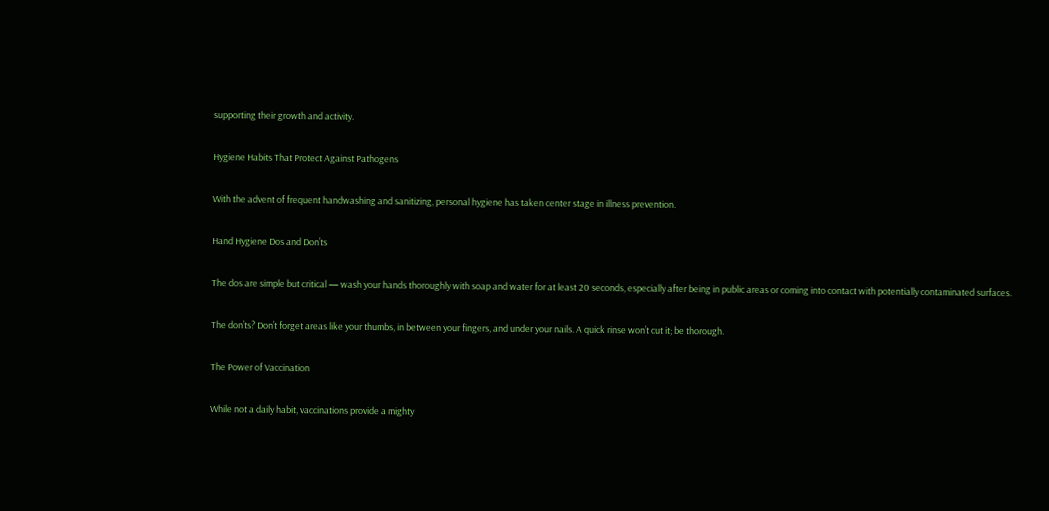supporting their growth and activity.

Hygiene Habits That Protect Against Pathogens

With the advent of frequent handwashing and sanitizing, personal hygiene has taken center stage in illness prevention.

Hand Hygiene Dos and Don’ts

The dos are simple but critical — wash your hands thoroughly with soap and water for at least 20 seconds, especially after being in public areas or coming into contact with potentially contaminated surfaces.

The don’ts? Don’t forget areas like your thumbs, in between your fingers, and under your nails. A quick rinse won’t cut it; be thorough.

The Power of Vaccination

While not a daily habit, vaccinations provide a mighty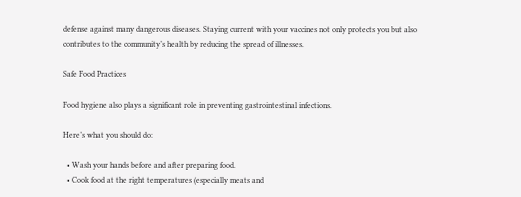defense against many dangerous diseases. Staying current with your vaccines not only protects you but also contributes to the community’s health by reducing the spread of illnesses.

Safe Food Practices

Food hygiene also plays a significant role in preventing gastrointestinal infections.

Here’s what you should do:

  • Wash your hands before and after preparing food.
  • Cook food at the right temperatures (especially meats and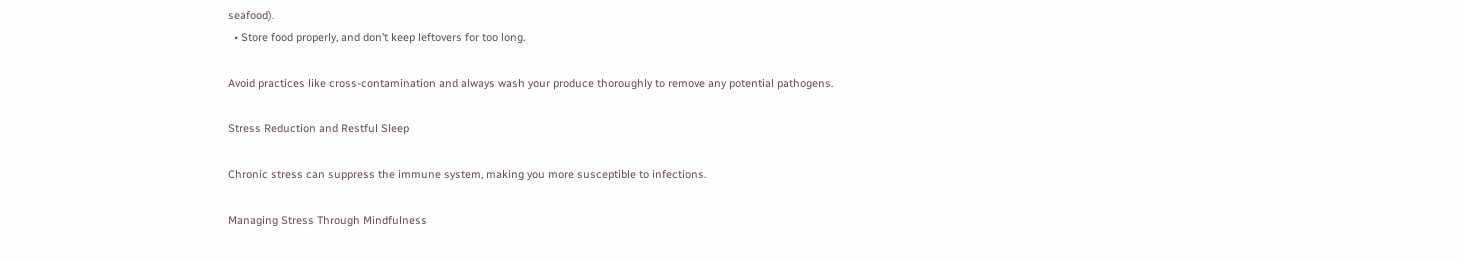seafood).
  • Store food properly, and don’t keep leftovers for too long.

Avoid practices like cross-contamination and always wash your produce thoroughly to remove any potential pathogens.

Stress Reduction and Restful Sleep

Chronic stress can suppress the immune system, making you more susceptible to infections.

Managing Stress Through Mindfulness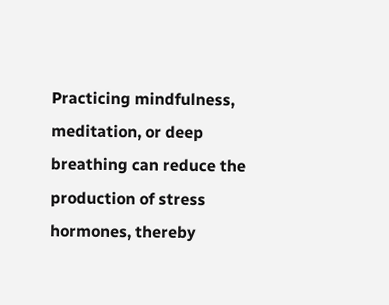Practicing mindfulness, meditation, or deep breathing can reduce the production of stress hormones, thereby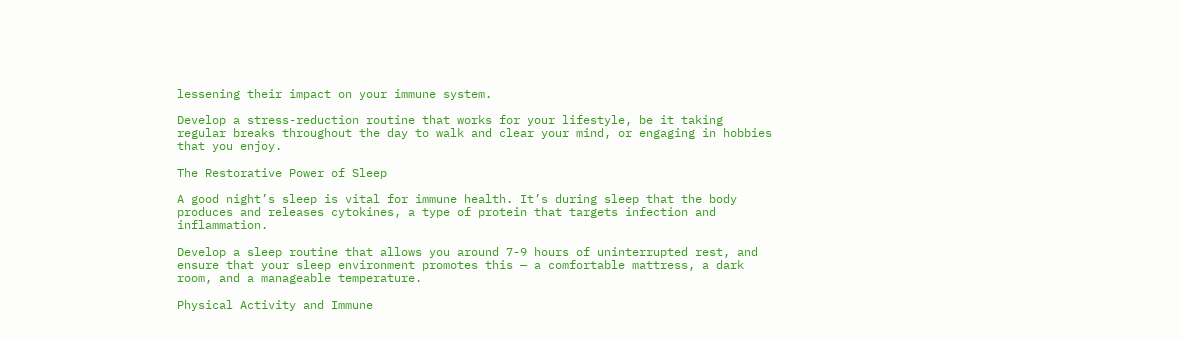lessening their impact on your immune system.

Develop a stress-reduction routine that works for your lifestyle, be it taking regular breaks throughout the day to walk and clear your mind, or engaging in hobbies that you enjoy.

The Restorative Power of Sleep

A good night’s sleep is vital for immune health. It’s during sleep that the body produces and releases cytokines, a type of protein that targets infection and inflammation.

Develop a sleep routine that allows you around 7-9 hours of uninterrupted rest, and ensure that your sleep environment promotes this — a comfortable mattress, a dark room, and a manageable temperature.

Physical Activity and Immune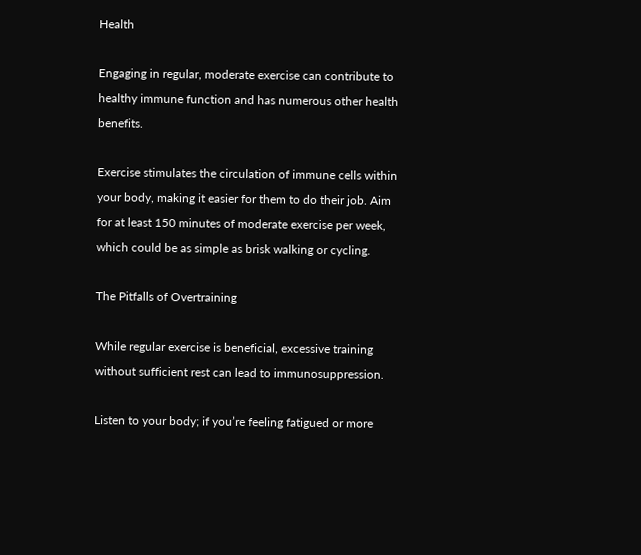Health

Engaging in regular, moderate exercise can contribute to healthy immune function and has numerous other health benefits.

Exercise stimulates the circulation of immune cells within your body, making it easier for them to do their job. Aim for at least 150 minutes of moderate exercise per week, which could be as simple as brisk walking or cycling.

The Pitfalls of Overtraining

While regular exercise is beneficial, excessive training without sufficient rest can lead to immunosuppression.

Listen to your body; if you’re feeling fatigued or more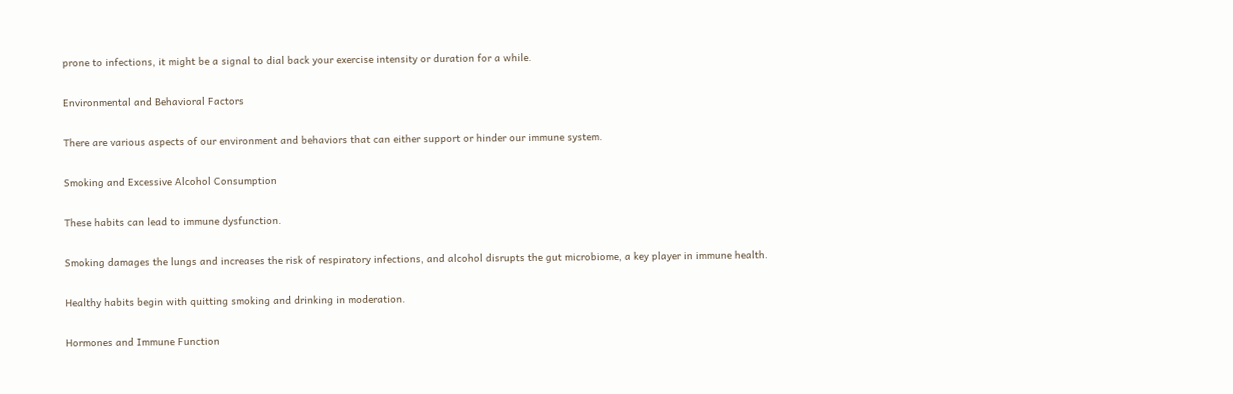prone to infections, it might be a signal to dial back your exercise intensity or duration for a while.

Environmental and Behavioral Factors

There are various aspects of our environment and behaviors that can either support or hinder our immune system.

Smoking and Excessive Alcohol Consumption

These habits can lead to immune dysfunction.

Smoking damages the lungs and increases the risk of respiratory infections, and alcohol disrupts the gut microbiome, a key player in immune health.

Healthy habits begin with quitting smoking and drinking in moderation.

Hormones and Immune Function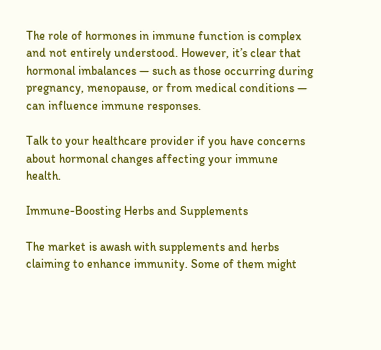The role of hormones in immune function is complex and not entirely understood. However, it’s clear that hormonal imbalances — such as those occurring during pregnancy, menopause, or from medical conditions — can influence immune responses.

Talk to your healthcare provider if you have concerns about hormonal changes affecting your immune health.

Immune-Boosting Herbs and Supplements

The market is awash with supplements and herbs claiming to enhance immunity. Some of them might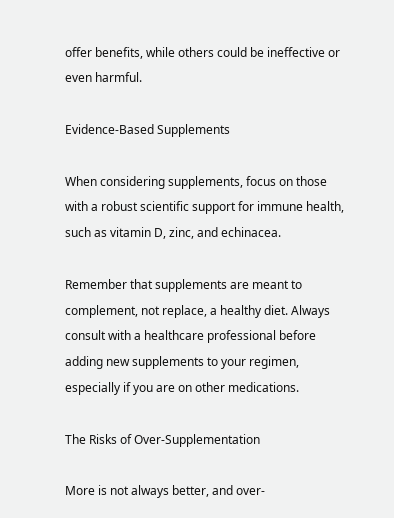offer benefits, while others could be ineffective or even harmful.

Evidence-Based Supplements

When considering supplements, focus on those with a robust scientific support for immune health, such as vitamin D, zinc, and echinacea.

Remember that supplements are meant to complement, not replace, a healthy diet. Always consult with a healthcare professional before adding new supplements to your regimen, especially if you are on other medications.

The Risks of Over-Supplementation

More is not always better, and over-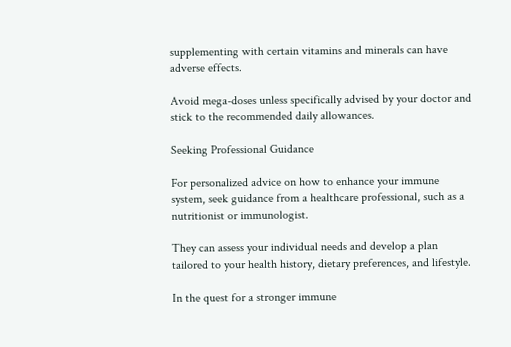supplementing with certain vitamins and minerals can have adverse effects.

Avoid mega-doses unless specifically advised by your doctor and stick to the recommended daily allowances.

Seeking Professional Guidance

For personalized advice on how to enhance your immune system, seek guidance from a healthcare professional, such as a nutritionist or immunologist.

They can assess your individual needs and develop a plan tailored to your health history, dietary preferences, and lifestyle.

In the quest for a stronger immune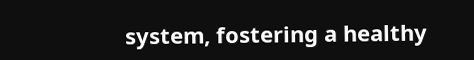system, fostering a healthy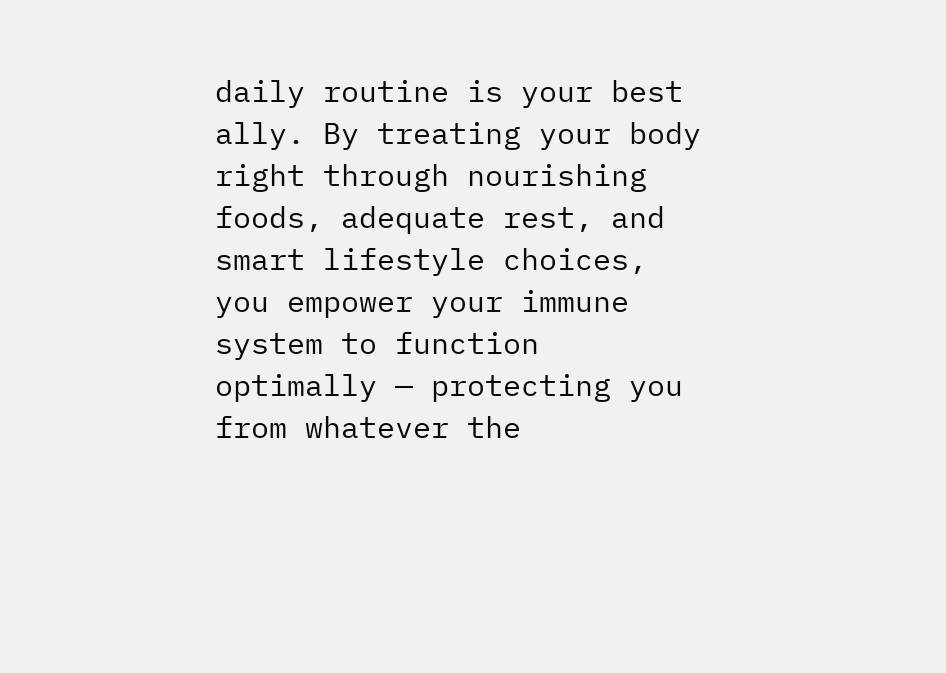daily routine is your best ally. By treating your body right through nourishing foods, adequate rest, and smart lifestyle choices, you empower your immune system to function optimally — protecting you from whatever the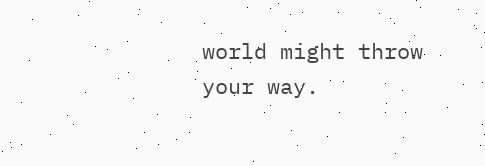world might throw your way.